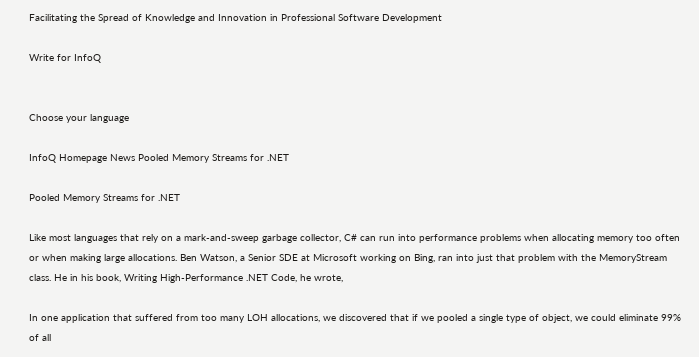Facilitating the Spread of Knowledge and Innovation in Professional Software Development

Write for InfoQ


Choose your language

InfoQ Homepage News Pooled Memory Streams for .NET

Pooled Memory Streams for .NET

Like most languages that rely on a mark-and-sweep garbage collector, C# can run into performance problems when allocating memory too often or when making large allocations. Ben Watson, a Senior SDE at Microsoft working on Bing, ran into just that problem with the MemoryStream class. He in his book, Writing High-Performance .NET Code, he wrote,

In one application that suffered from too many LOH allocations, we discovered that if we pooled a single type of object, we could eliminate 99% of all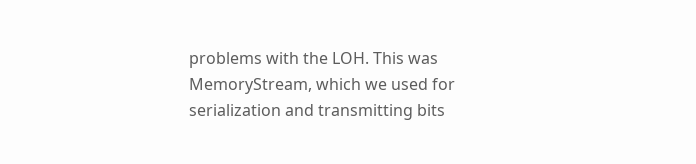problems with the LOH. This was MemoryStream, which we used for serialization and transmitting bits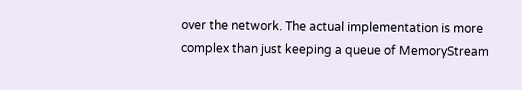over the network. The actual implementation is more complex than just keeping a queue of MemoryStream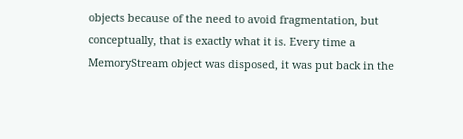objects because of the need to avoid fragmentation, but conceptually, that is exactly what it is. Every time a MemoryStream object was disposed, it was put back in the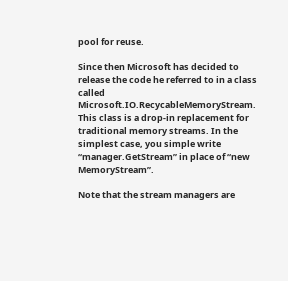pool for reuse.

Since then Microsoft has decided to release the code he referred to in a class called Microsoft.IO.RecycableMemoryStream. This class is a drop-in replacement for traditional memory streams. In the simplest case, you simple write “manager.GetStream” in place of “new MemoryStream”.

Note that the stream managers are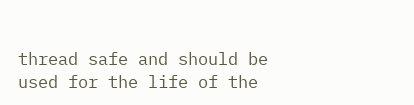thread safe and should be used for the life of the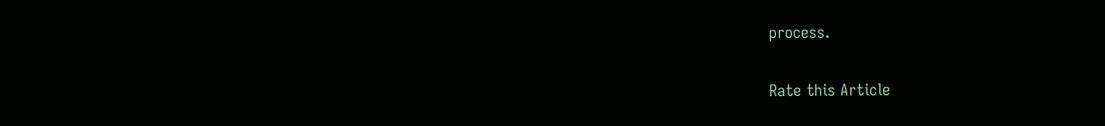process.

Rate this Article